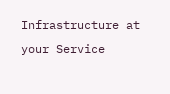Infrastructure at your Service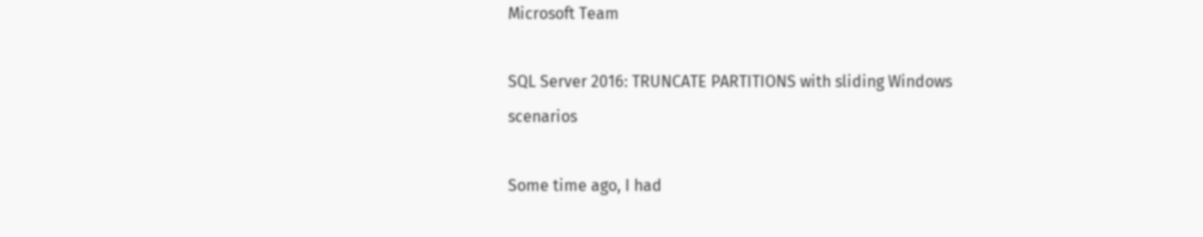Microsoft Team

SQL Server 2016: TRUNCATE PARTITIONS with sliding Windows scenarios

Some time ago, I had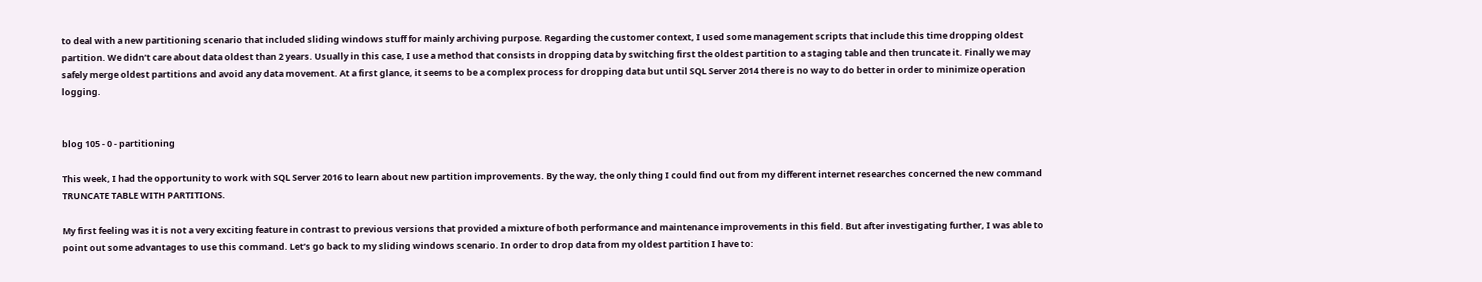to deal with a new partitioning scenario that included sliding windows stuff for mainly archiving purpose. Regarding the customer context, I used some management scripts that include this time dropping oldest partition. We didn’t care about data oldest than 2 years. Usually in this case, I use a method that consists in dropping data by switching first the oldest partition to a staging table and then truncate it. Finally we may safely merge oldest partitions and avoid any data movement. At a first glance, it seems to be a complex process for dropping data but until SQL Server 2014 there is no way to do better in order to minimize operation logging.


blog 105 - 0 - partitioning

This week, I had the opportunity to work with SQL Server 2016 to learn about new partition improvements. By the way, the only thing I could find out from my different internet researches concerned the new command TRUNCATE TABLE WITH PARTITIONS.

My first feeling was it is not a very exciting feature in contrast to previous versions that provided a mixture of both performance and maintenance improvements in this field. But after investigating further, I was able to point out some advantages to use this command. Let’s go back to my sliding windows scenario. In order to drop data from my oldest partition I have to: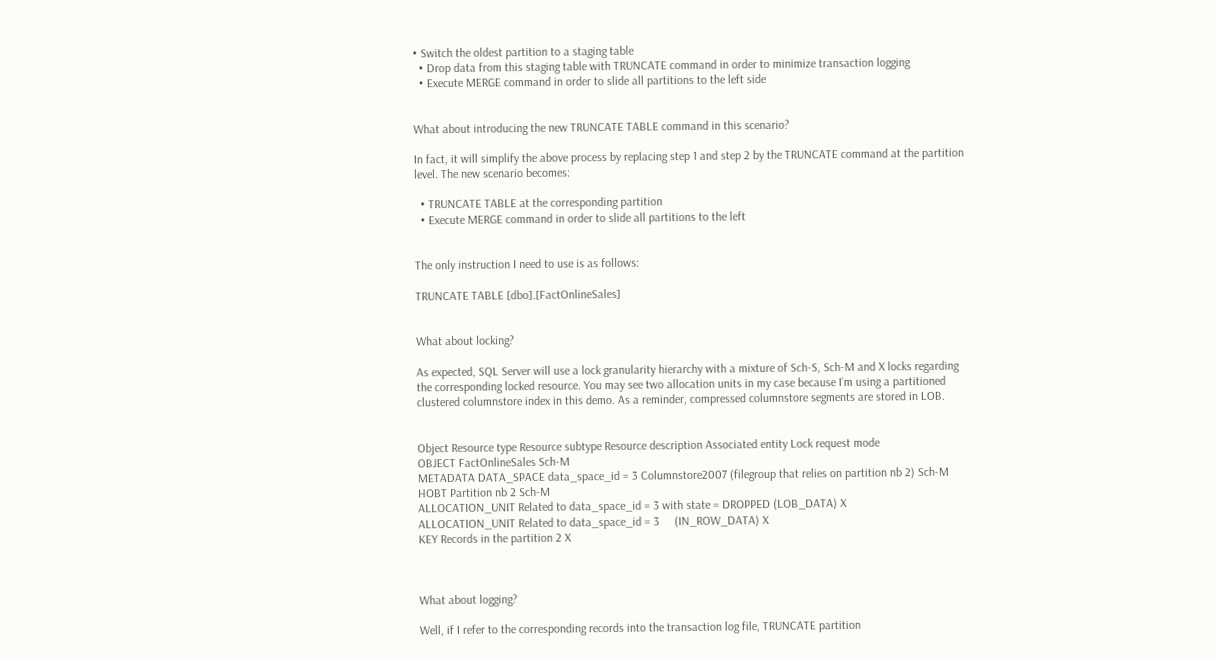• Switch the oldest partition to a staging table
  • Drop data from this staging table with TRUNCATE command in order to minimize transaction logging
  • Execute MERGE command in order to slide all partitions to the left side


What about introducing the new TRUNCATE TABLE command in this scenario?

In fact, it will simplify the above process by replacing step 1 and step 2 by the TRUNCATE command at the partition level. The new scenario becomes:

  • TRUNCATE TABLE at the corresponding partition
  • Execute MERGE command in order to slide all partitions to the left


The only instruction I need to use is as follows:

TRUNCATE TABLE [dbo].[FactOnlineSales]


What about locking?

As expected, SQL Server will use a lock granularity hierarchy with a mixture of Sch-S, Sch-M and X locks regarding the corresponding locked resource. You may see two allocation units in my case because I’m using a partitioned clustered columnstore index in this demo. As a reminder, compressed columnstore segments are stored in LOB.


Object Resource type Resource subtype Resource description Associated entity Lock request mode
OBJECT FactOnlineSales Sch-M
METADATA DATA_SPACE data_space_id = 3 Columnstore2007 (filegroup that relies on partition nb 2) Sch-M
HOBT Partition nb 2 Sch-M
ALLOCATION_UNIT Related to data_space_id = 3 with state = DROPPED (LOB_DATA) X
ALLOCATION_UNIT Related to data_space_id = 3     (IN_ROW_DATA) X
KEY Records in the partition 2 X



What about logging?

Well, if I refer to the corresponding records into the transaction log file, TRUNCATE partition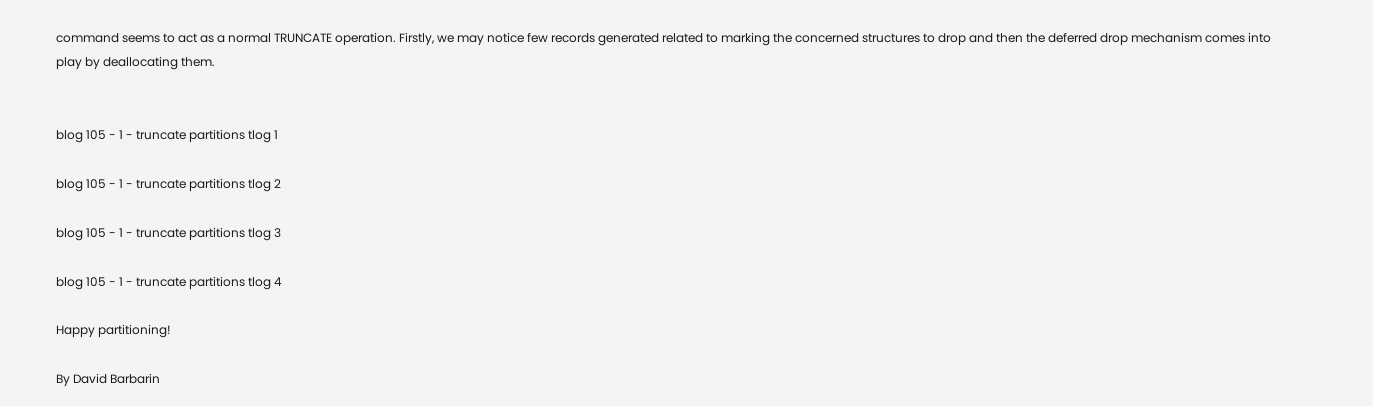command seems to act as a normal TRUNCATE operation. Firstly, we may notice few records generated related to marking the concerned structures to drop and then the deferred drop mechanism comes into play by deallocating them.


blog 105 - 1 - truncate partitions tlog 1

blog 105 - 1 - truncate partitions tlog 2

blog 105 - 1 - truncate partitions tlog 3

blog 105 - 1 - truncate partitions tlog 4

Happy partitioning!

By David Barbarin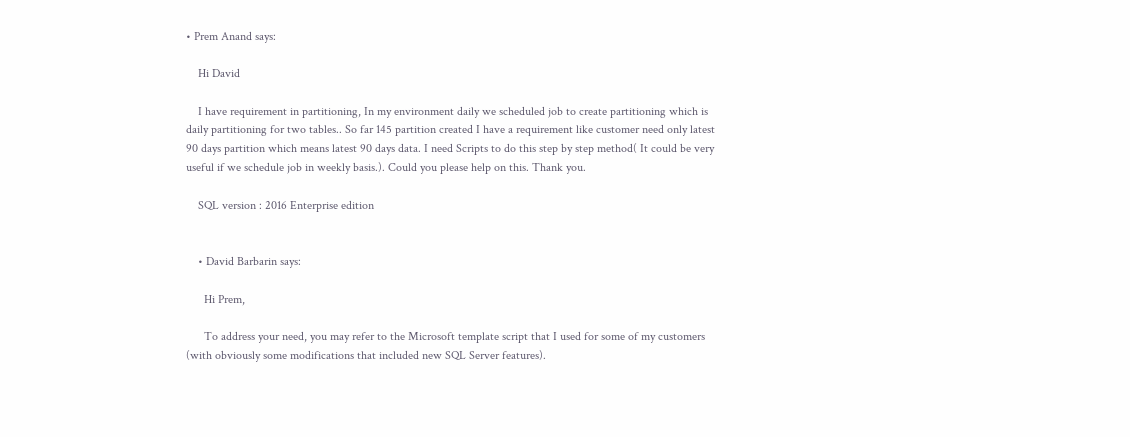• Prem Anand says:

    Hi David

    I have requirement in partitioning, In my environment daily we scheduled job to create partitioning which is daily partitioning for two tables.. So far 145 partition created I have a requirement like customer need only latest 90 days partition which means latest 90 days data. I need Scripts to do this step by step method( It could be very useful if we schedule job in weekly basis.). Could you please help on this. Thank you.

    SQL version : 2016 Enterprise edition


    • David Barbarin says:

      Hi Prem,

      To address your need, you may refer to the Microsoft template script that I used for some of my customers (with obviously some modifications that included new SQL Server features).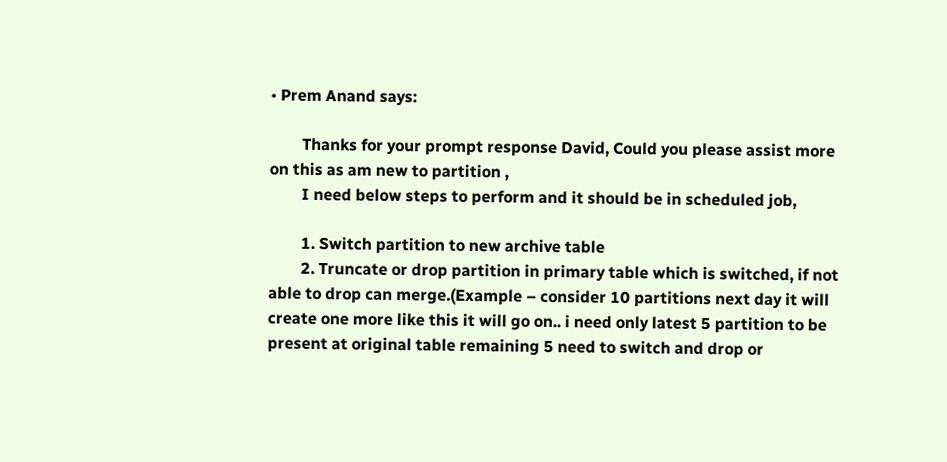• Prem Anand says:

        Thanks for your prompt response David, Could you please assist more on this as am new to partition ,
        I need below steps to perform and it should be in scheduled job,

        1. Switch partition to new archive table
        2. Truncate or drop partition in primary table which is switched, if not able to drop can merge.(Example – consider 10 partitions next day it will create one more like this it will go on.. i need only latest 5 partition to be present at original table remaining 5 need to switch and drop or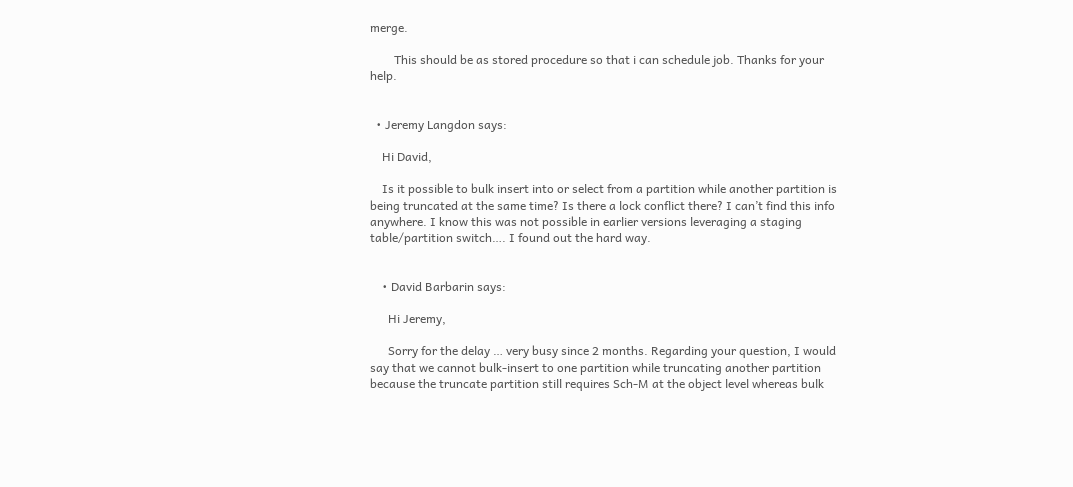merge.

        This should be as stored procedure so that i can schedule job. Thanks for your help.


  • Jeremy Langdon says:

    Hi David,

    Is it possible to bulk insert into or select from a partition while another partition is being truncated at the same time? Is there a lock conflict there? I can’t find this info anywhere. I know this was not possible in earlier versions leveraging a staging table/partition switch…. I found out the hard way.


    • David Barbarin says:

      Hi Jeremy,

      Sorry for the delay … very busy since 2 months. Regarding your question, I would say that we cannot bulk-insert to one partition while truncating another partition because the truncate partition still requires Sch-M at the object level whereas bulk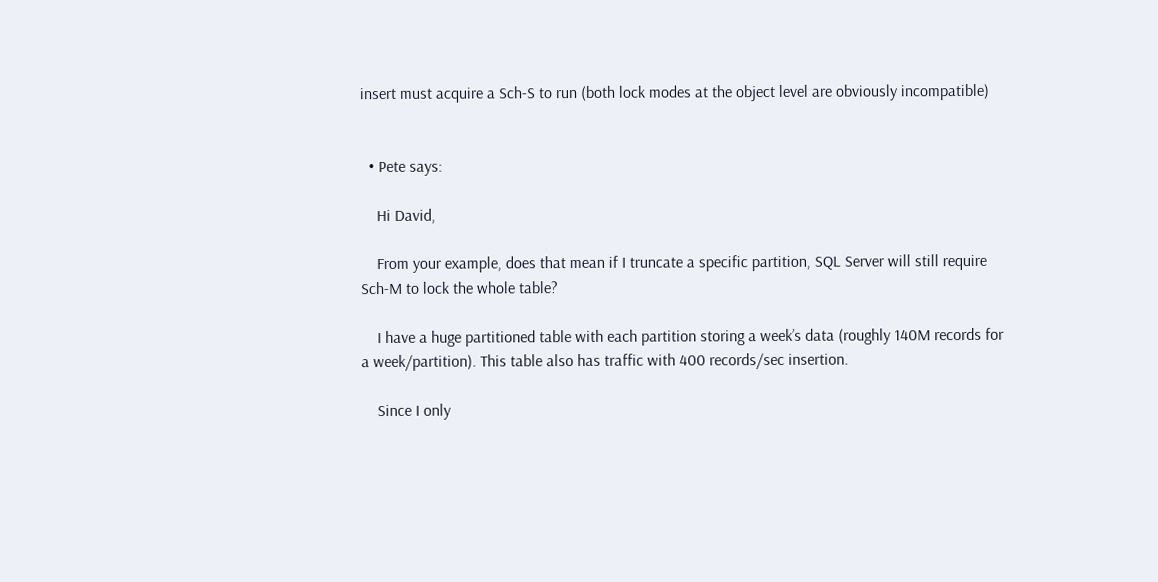insert must acquire a Sch-S to run (both lock modes at the object level are obviously incompatible)


  • Pete says:

    Hi David,

    From your example, does that mean if I truncate a specific partition, SQL Server will still require Sch-M to lock the whole table?

    I have a huge partitioned table with each partition storing a week’s data (roughly 140M records for a week/partition). This table also has traffic with 400 records/sec insertion.

    Since I only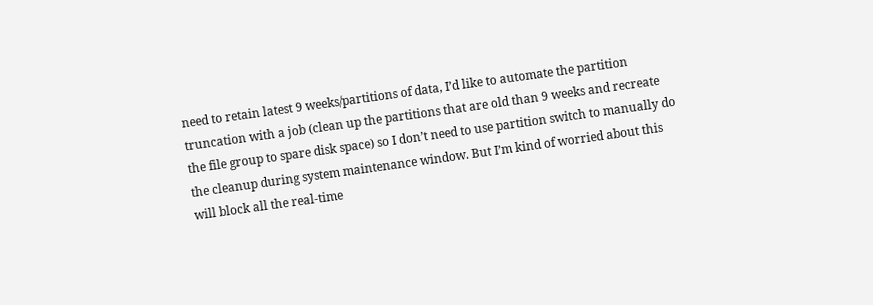need to retain latest 9 weeks/partitions of data, I’d like to automate the partition truncation with a job (clean up the partitions that are old than 9 weeks and recreate the file group to spare disk space) so I don’t need to use partition switch to manually do the cleanup during system maintenance window. But I’m kind of worried about this will block all the real-time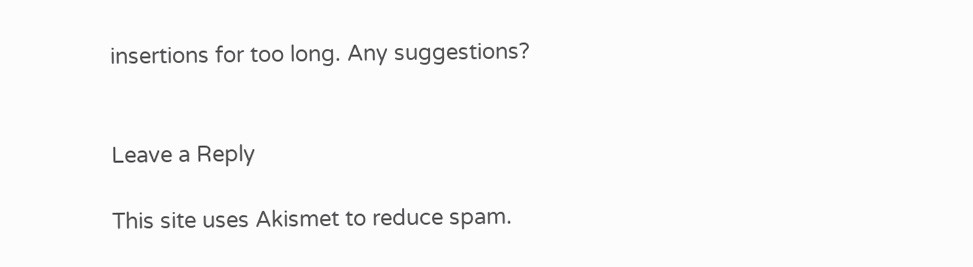insertions for too long. Any suggestions?


Leave a Reply

This site uses Akismet to reduce spam.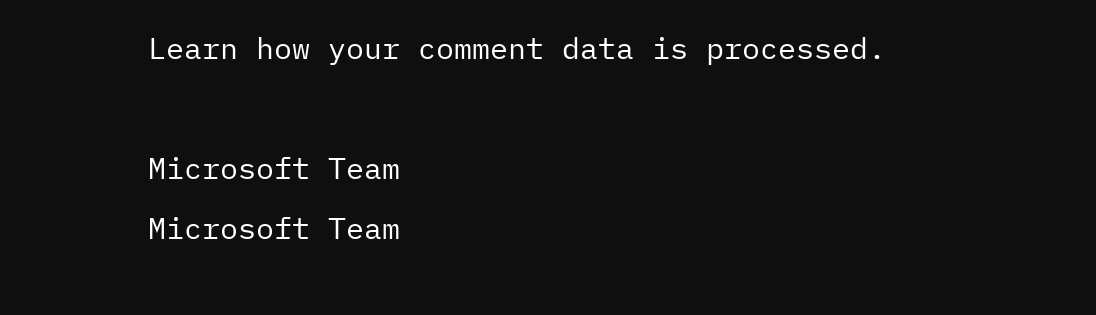Learn how your comment data is processed.

Microsoft Team
Microsoft Team